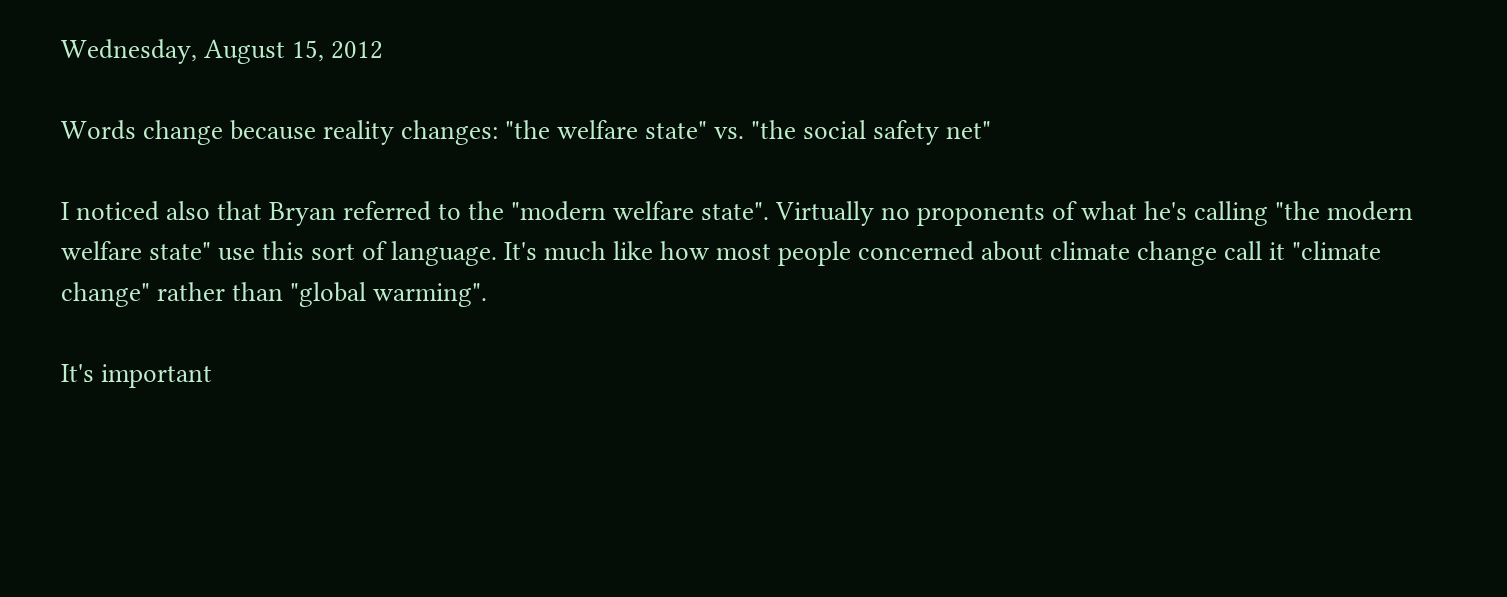Wednesday, August 15, 2012

Words change because reality changes: "the welfare state" vs. "the social safety net"

I noticed also that Bryan referred to the "modern welfare state". Virtually no proponents of what he's calling "the modern welfare state" use this sort of language. It's much like how most people concerned about climate change call it "climate change" rather than "global warming".

It's important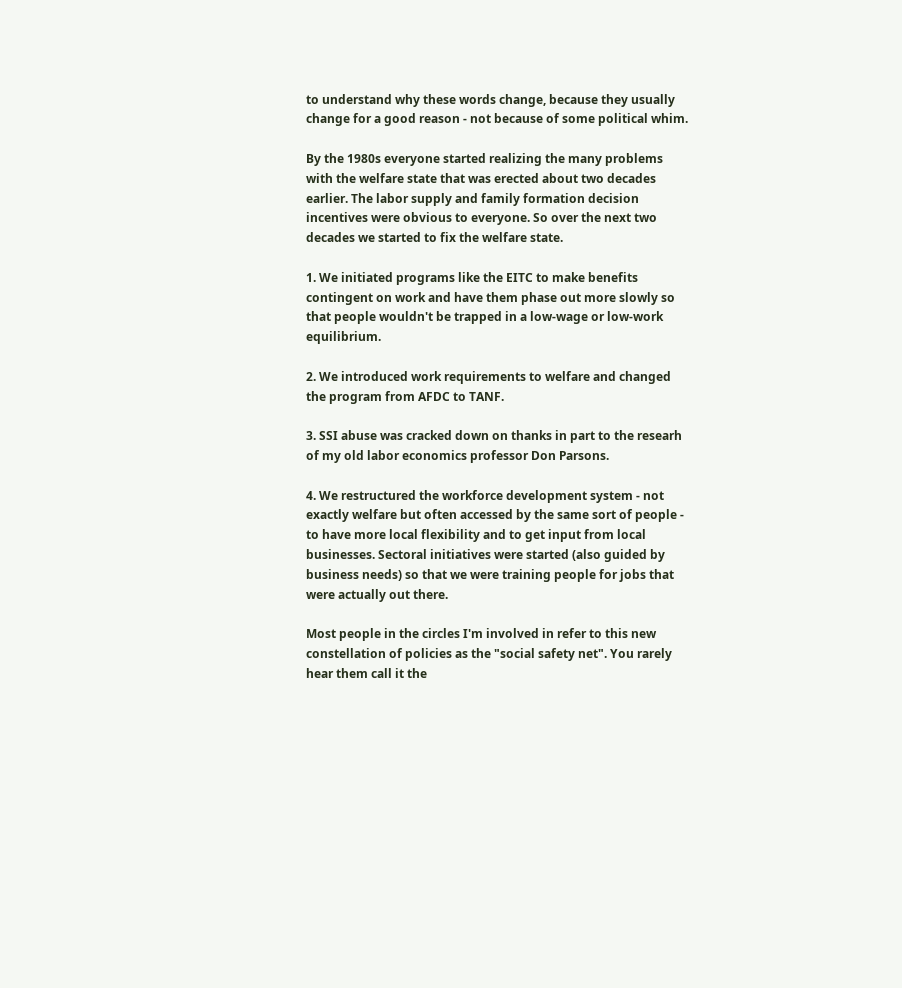to understand why these words change, because they usually change for a good reason - not because of some political whim.

By the 1980s everyone started realizing the many problems with the welfare state that was erected about two decades earlier. The labor supply and family formation decision incentives were obvious to everyone. So over the next two decades we started to fix the welfare state.

1. We initiated programs like the EITC to make benefits contingent on work and have them phase out more slowly so that people wouldn't be trapped in a low-wage or low-work equilibrium.

2. We introduced work requirements to welfare and changed the program from AFDC to TANF.

3. SSI abuse was cracked down on thanks in part to the researh of my old labor economics professor Don Parsons.

4. We restructured the workforce development system - not exactly welfare but often accessed by the same sort of people - to have more local flexibility and to get input from local businesses. Sectoral initiatives were started (also guided by business needs) so that we were training people for jobs that were actually out there.

Most people in the circles I'm involved in refer to this new constellation of policies as the "social safety net". You rarely hear them call it the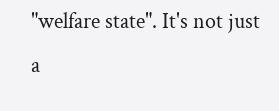"welfare state". It's not just a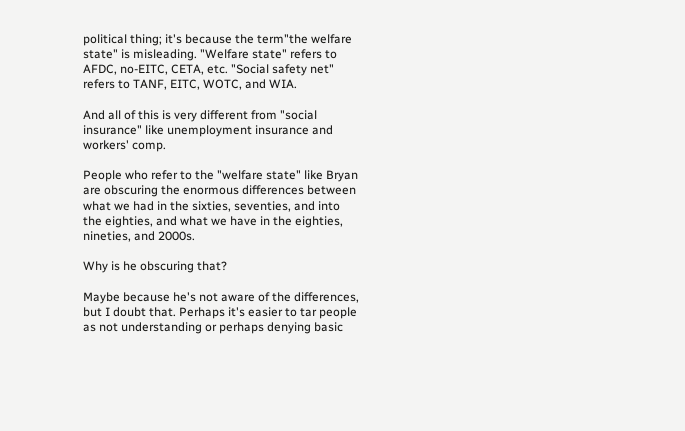political thing; it's because the term"the welfare state" is misleading. "Welfare state" refers to AFDC, no-EITC, CETA, etc. "Social safety net" refers to TANF, EITC, WOTC, and WIA.

And all of this is very different from "social insurance" like unemployment insurance and workers' comp.

People who refer to the "welfare state" like Bryan are obscuring the enormous differences between what we had in the sixties, seventies, and into the eighties, and what we have in the eighties, nineties, and 2000s.

Why is he obscuring that?

Maybe because he's not aware of the differences, but I doubt that. Perhaps it's easier to tar people as not understanding or perhaps denying basic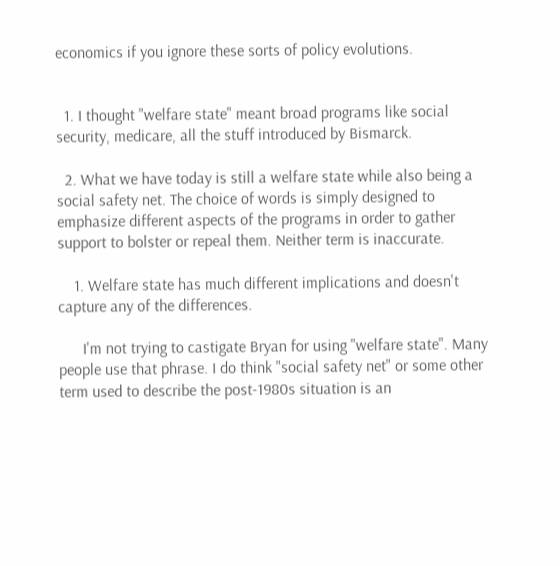economics if you ignore these sorts of policy evolutions.


  1. I thought "welfare state" meant broad programs like social security, medicare, all the stuff introduced by Bismarck.

  2. What we have today is still a welfare state while also being a social safety net. The choice of words is simply designed to emphasize different aspects of the programs in order to gather support to bolster or repeal them. Neither term is inaccurate.

    1. Welfare state has much different implications and doesn't capture any of the differences.

      I'm not trying to castigate Bryan for using "welfare state". Many people use that phrase. I do think "social safety net" or some other term used to describe the post-1980s situation is an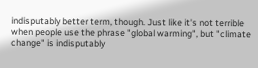indisputably better term, though. Just like it's not terrible when people use the phrase "global warming", but "climate change" is indisputably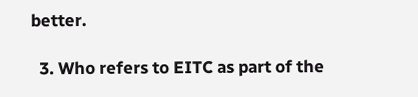better.

  3. Who refers to EITC as part of the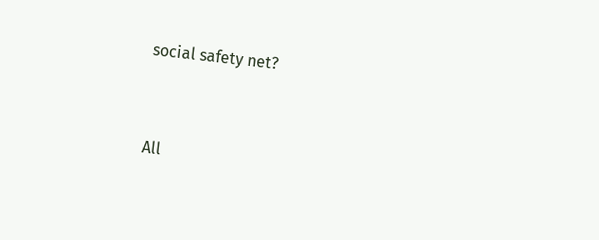social safety net?


All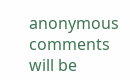anonymous comments will be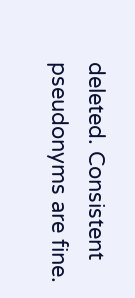deleted. Consistent pseudonyms are fine.